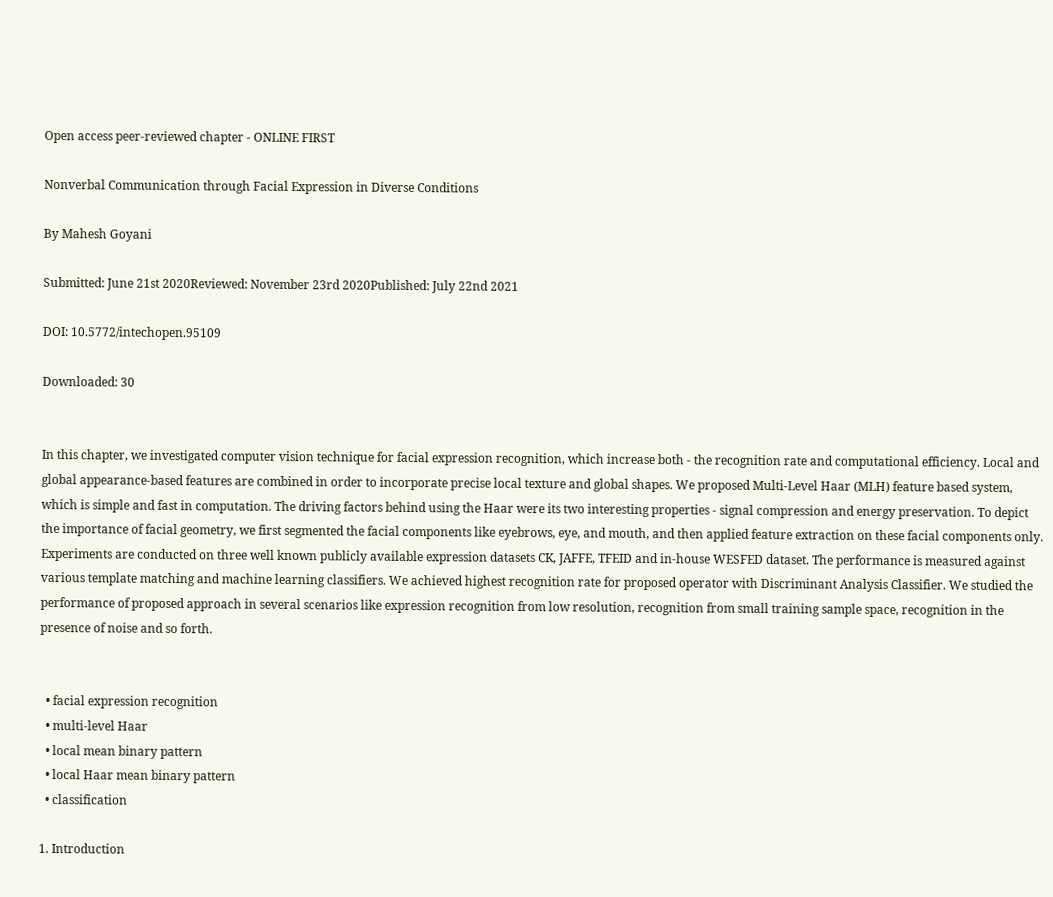Open access peer-reviewed chapter - ONLINE FIRST

Nonverbal Communication through Facial Expression in Diverse Conditions

By Mahesh Goyani

Submitted: June 21st 2020Reviewed: November 23rd 2020Published: July 22nd 2021

DOI: 10.5772/intechopen.95109

Downloaded: 30


In this chapter, we investigated computer vision technique for facial expression recognition, which increase both - the recognition rate and computational efficiency. Local and global appearance-based features are combined in order to incorporate precise local texture and global shapes. We proposed Multi-Level Haar (MLH) feature based system, which is simple and fast in computation. The driving factors behind using the Haar were its two interesting properties - signal compression and energy preservation. To depict the importance of facial geometry, we first segmented the facial components like eyebrows, eye, and mouth, and then applied feature extraction on these facial components only. Experiments are conducted on three well known publicly available expression datasets CK, JAFFE, TFEID and in-house WESFED dataset. The performance is measured against various template matching and machine learning classifiers. We achieved highest recognition rate for proposed operator with Discriminant Analysis Classifier. We studied the performance of proposed approach in several scenarios like expression recognition from low resolution, recognition from small training sample space, recognition in the presence of noise and so forth.


  • facial expression recognition
  • multi-level Haar
  • local mean binary pattern
  • local Haar mean binary pattern
  • classification

1. Introduction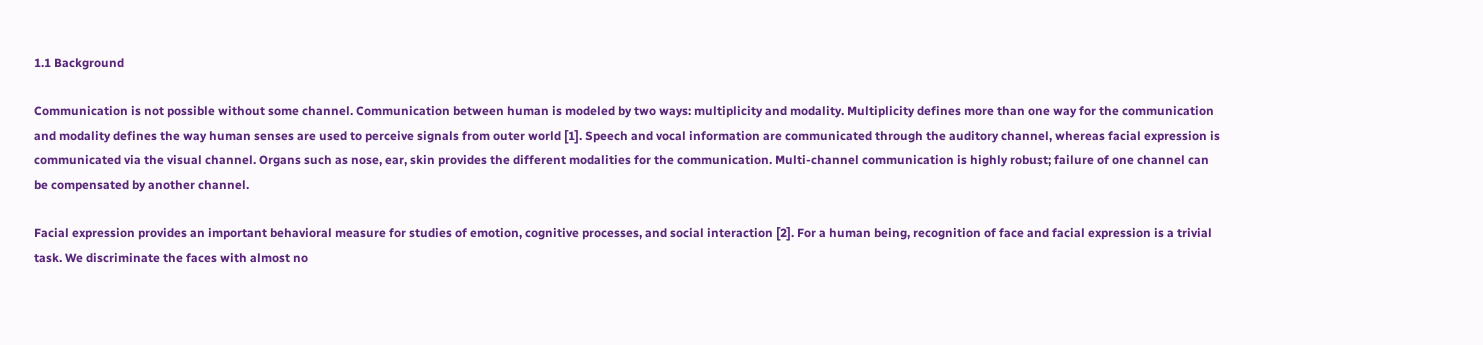1.1 Background

Communication is not possible without some channel. Communication between human is modeled by two ways: multiplicity and modality. Multiplicity defines more than one way for the communication and modality defines the way human senses are used to perceive signals from outer world [1]. Speech and vocal information are communicated through the auditory channel, whereas facial expression is communicated via the visual channel. Organs such as nose, ear, skin provides the different modalities for the communication. Multi-channel communication is highly robust; failure of one channel can be compensated by another channel.

Facial expression provides an important behavioral measure for studies of emotion, cognitive processes, and social interaction [2]. For a human being, recognition of face and facial expression is a trivial task. We discriminate the faces with almost no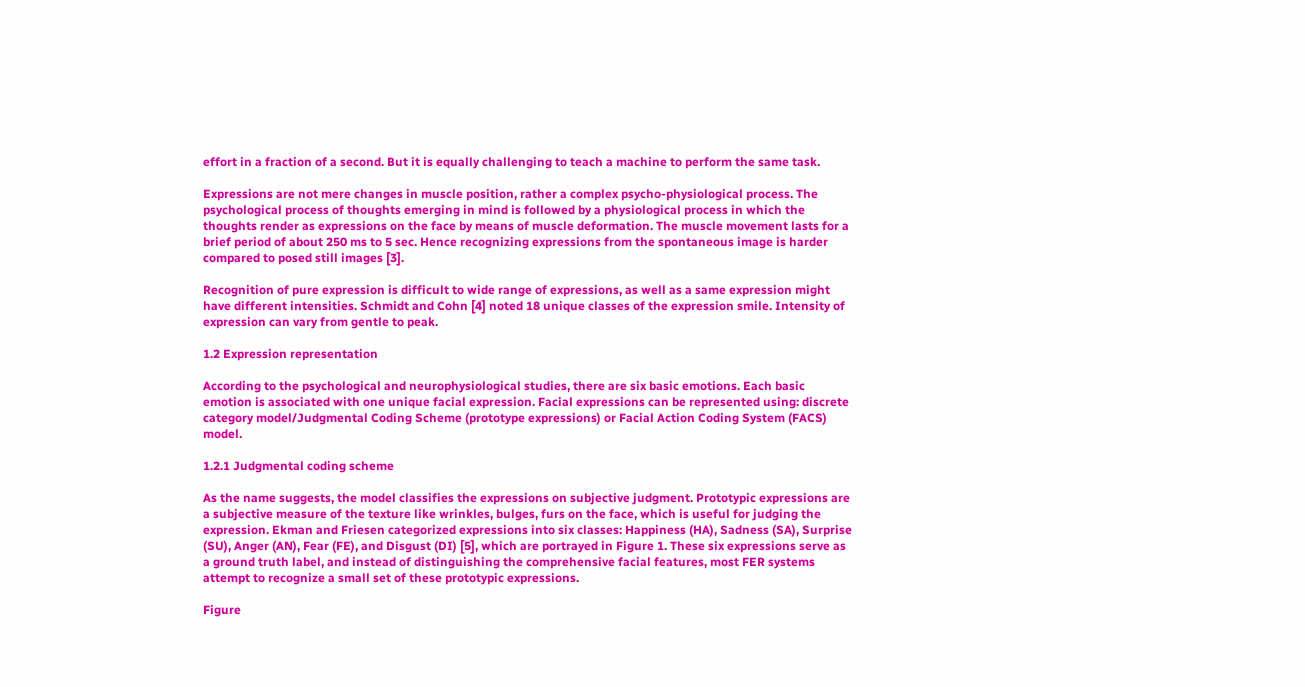effort in a fraction of a second. But it is equally challenging to teach a machine to perform the same task.

Expressions are not mere changes in muscle position, rather a complex psycho-physiological process. The psychological process of thoughts emerging in mind is followed by a physiological process in which the thoughts render as expressions on the face by means of muscle deformation. The muscle movement lasts for a brief period of about 250 ms to 5 sec. Hence recognizing expressions from the spontaneous image is harder compared to posed still images [3].

Recognition of pure expression is difficult to wide range of expressions, as well as a same expression might have different intensities. Schmidt and Cohn [4] noted 18 unique classes of the expression smile. Intensity of expression can vary from gentle to peak.

1.2 Expression representation

According to the psychological and neurophysiological studies, there are six basic emotions. Each basic emotion is associated with one unique facial expression. Facial expressions can be represented using: discrete category model/Judgmental Coding Scheme (prototype expressions) or Facial Action Coding System (FACS) model.

1.2.1 Judgmental coding scheme

As the name suggests, the model classifies the expressions on subjective judgment. Prototypic expressions are a subjective measure of the texture like wrinkles, bulges, furs on the face, which is useful for judging the expression. Ekman and Friesen categorized expressions into six classes: Happiness (HA), Sadness (SA), Surprise (SU), Anger (AN), Fear (FE), and Disgust (DI) [5], which are portrayed in Figure 1. These six expressions serve as a ground truth label, and instead of distinguishing the comprehensive facial features, most FER systems attempt to recognize a small set of these prototypic expressions.

Figure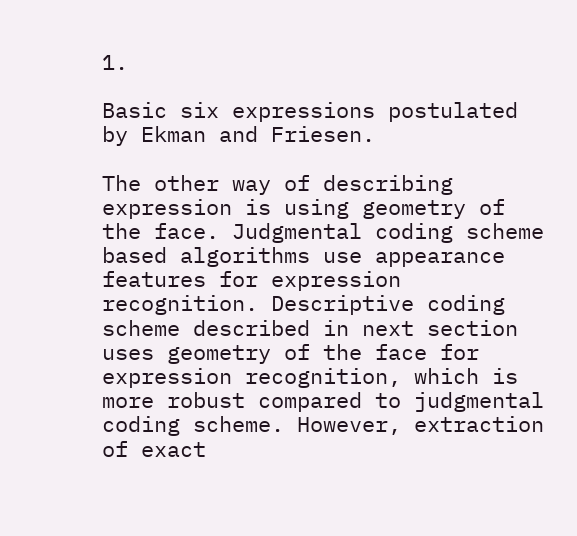1.

Basic six expressions postulated by Ekman and Friesen.

The other way of describing expression is using geometry of the face. Judgmental coding scheme based algorithms use appearance features for expression recognition. Descriptive coding scheme described in next section uses geometry of the face for expression recognition, which is more robust compared to judgmental coding scheme. However, extraction of exact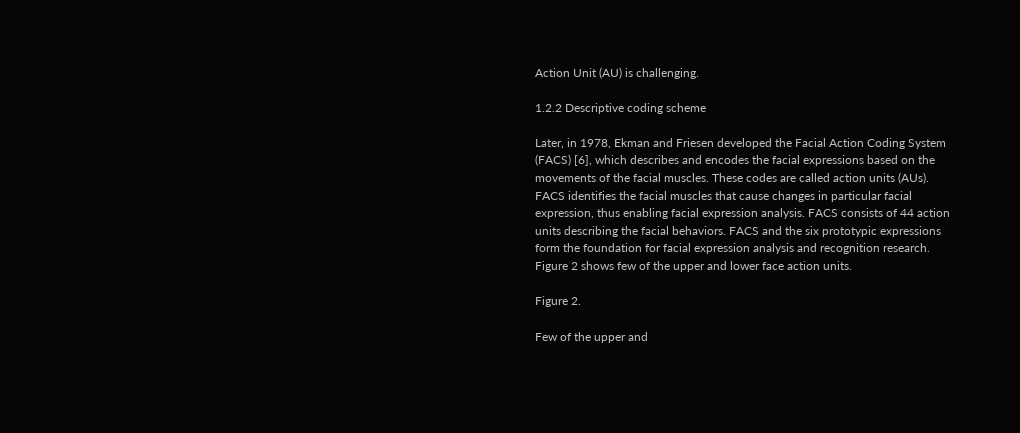Action Unit (AU) is challenging.

1.2.2 Descriptive coding scheme

Later, in 1978, Ekman and Friesen developed the Facial Action Coding System (FACS) [6], which describes and encodes the facial expressions based on the movements of the facial muscles. These codes are called action units (AUs). FACS identifies the facial muscles that cause changes in particular facial expression, thus enabling facial expression analysis. FACS consists of 44 action units describing the facial behaviors. FACS and the six prototypic expressions form the foundation for facial expression analysis and recognition research. Figure 2 shows few of the upper and lower face action units.

Figure 2.

Few of the upper and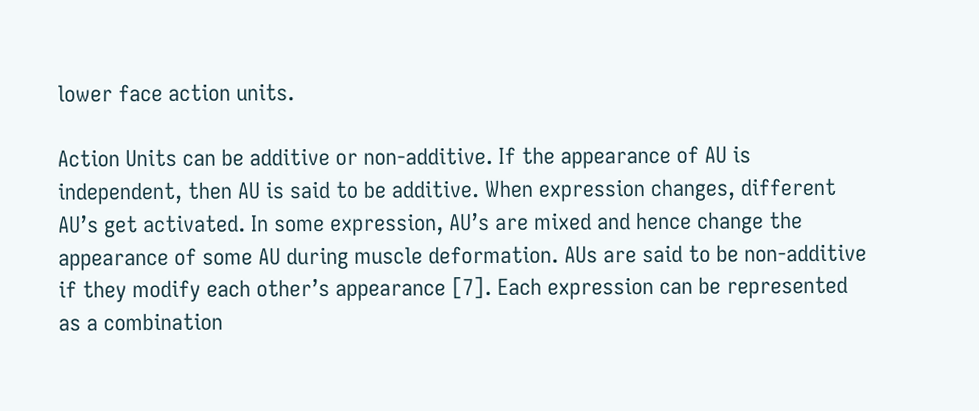lower face action units.

Action Units can be additive or non-additive. If the appearance of AU is independent, then AU is said to be additive. When expression changes, different AU’s get activated. In some expression, AU’s are mixed and hence change the appearance of some AU during muscle deformation. AUs are said to be non-additive if they modify each other’s appearance [7]. Each expression can be represented as a combination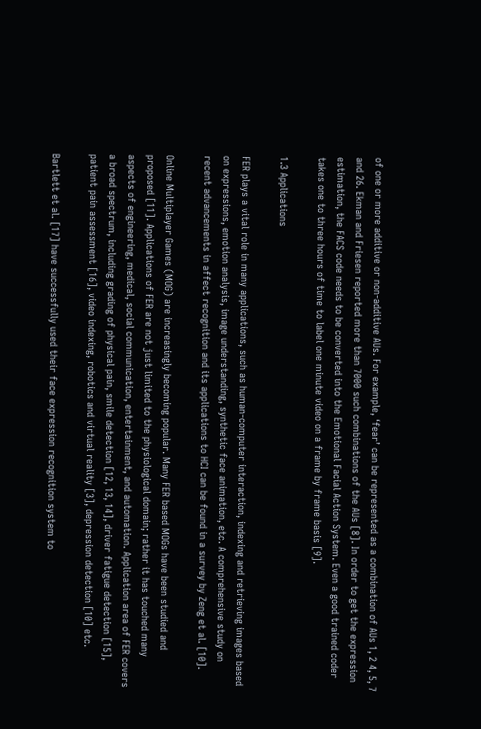of one or more additive or non-additive AUs. For example, ‘fear’ can be represented as a combination of AUs 1, 2 4, 5, 7 and 26. Ekman and Friesen reported more than 7000 such combinations of the AUs [8]. In order to get the expression estimation, the FACS code needs to be converted into the Emotional Facial Action System. Even a good trained coder takes one to three hours of time to label one minute video on a frame by frame basis [9].

1.3 Applications

FER plays a vital role in many applications, such as human-computer interaction, indexing and retrieving images based on expressions, emotion analysis, image understanding, synthetic face animation, etc. A comprehensive study on recent advancements in affect recognition and its applications to HCI can be found in a survey by Zeng et al. [10].

Online Multiplayer Games (MOG) are increasingly becoming popular. Many FER based MOGs have been studied and proposed [11]. Applications of FER are not just limited to the physiological domain; rather it has touched many aspects of engineering, medical, social communication, entertainment, and automation. Application area of FER covers a broad spectrum, including grading of physical pain, smile detection [12, 13, 14], driver fatigue detection [15], patient pain assessment [16], video indexing, robotics and virtual reality [3], depression detection [10] etc.

Bartlett et al. [17] have successfully used their face expression recognition system to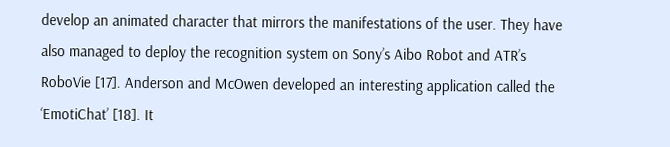develop an animated character that mirrors the manifestations of the user. They have also managed to deploy the recognition system on Sony’s Aibo Robot and ATR’s RoboVie [17]. Anderson and McOwen developed an interesting application called the ‘EmotiChat’ [18]. It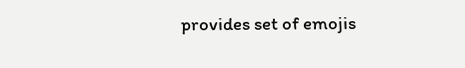provides set of emojis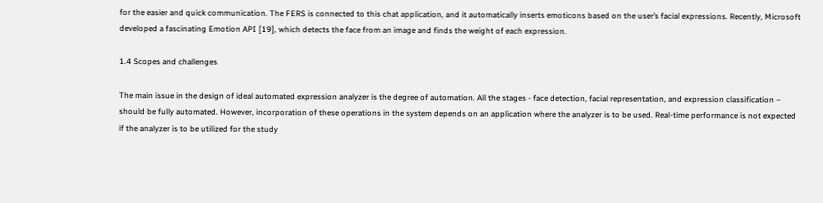for the easier and quick communication. The FERS is connected to this chat application, and it automatically inserts emoticons based on the user’s facial expressions. Recently, Microsoft developed a fascinating Emotion API [19], which detects the face from an image and finds the weight of each expression.

1.4 Scopes and challenges

The main issue in the design of ideal automated expression analyzer is the degree of automation. All the stages - face detection, facial representation, and expression classification – should be fully automated. However, incorporation of these operations in the system depends on an application where the analyzer is to be used. Real-time performance is not expected if the analyzer is to be utilized for the study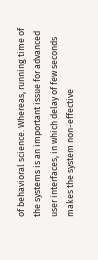of behavioral science. Whereas, running time of the systems is an important issue for advanced user interfaces, in which delay of few seconds makes the system non-effective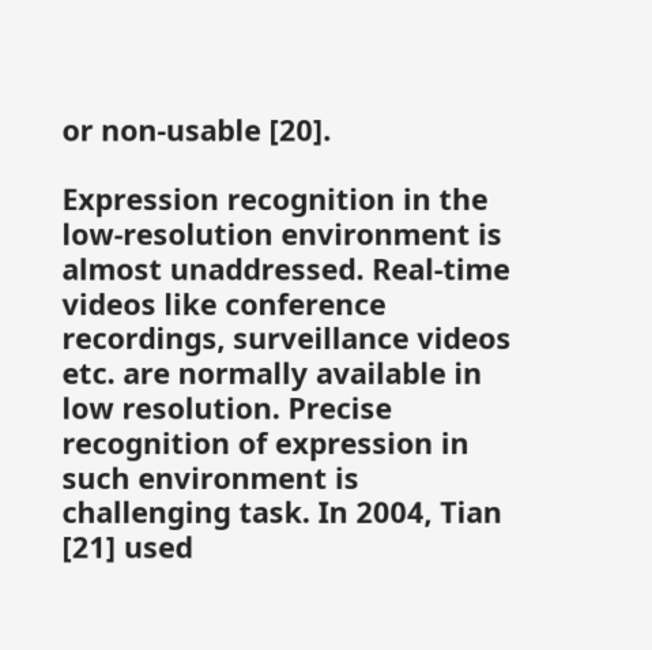or non-usable [20].

Expression recognition in the low-resolution environment is almost unaddressed. Real-time videos like conference recordings, surveillance videos etc. are normally available in low resolution. Precise recognition of expression in such environment is challenging task. In 2004, Tian [21] used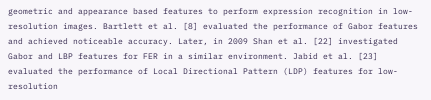geometric and appearance based features to perform expression recognition in low-resolution images. Bartlett et al. [8] evaluated the performance of Gabor features and achieved noticeable accuracy. Later, in 2009 Shan et al. [22] investigated Gabor and LBP features for FER in a similar environment. Jabid et al. [23] evaluated the performance of Local Directional Pattern (LDP) features for low-resolution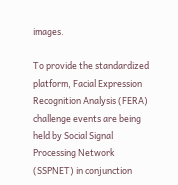images.

To provide the standardized platform, Facial Expression Recognition Analysis (FERA) challenge events are being held by Social Signal Processing Network (SSPNET) in conjunction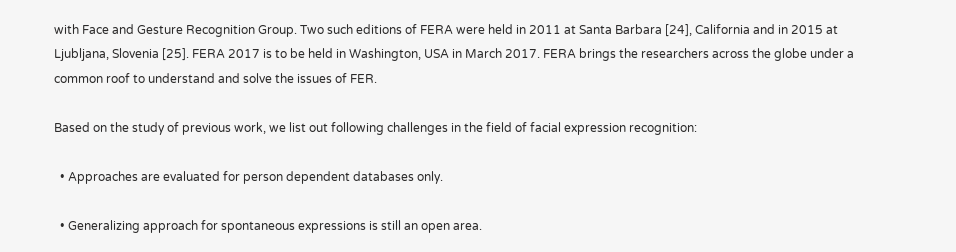with Face and Gesture Recognition Group. Two such editions of FERA were held in 2011 at Santa Barbara [24], California and in 2015 at Ljubljana, Slovenia [25]. FERA 2017 is to be held in Washington, USA in March 2017. FERA brings the researchers across the globe under a common roof to understand and solve the issues of FER.

Based on the study of previous work, we list out following challenges in the field of facial expression recognition:

  • Approaches are evaluated for person dependent databases only.

  • Generalizing approach for spontaneous expressions is still an open area.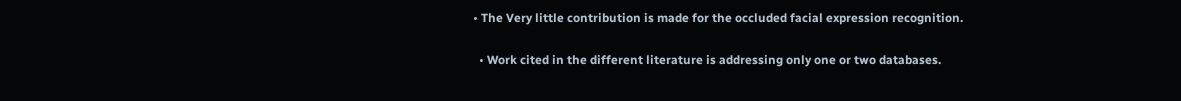• The Very little contribution is made for the occluded facial expression recognition.

  • Work cited in the different literature is addressing only one or two databases.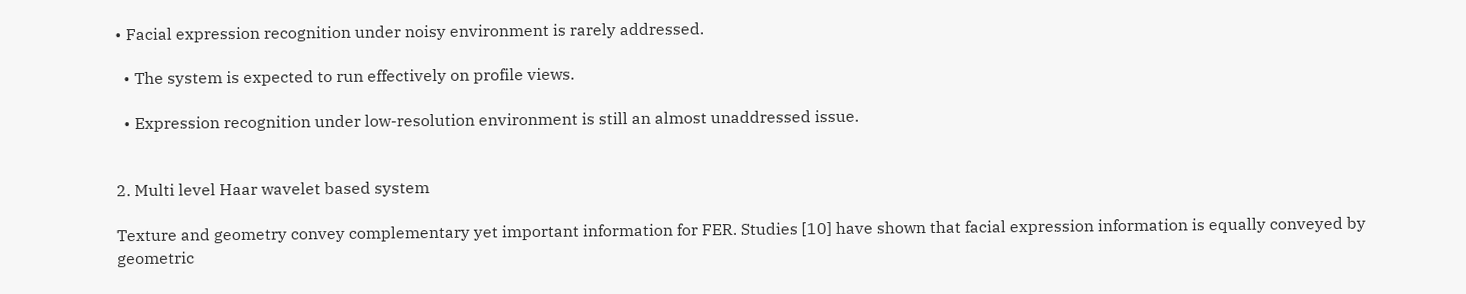• Facial expression recognition under noisy environment is rarely addressed.

  • The system is expected to run effectively on profile views.

  • Expression recognition under low-resolution environment is still an almost unaddressed issue.


2. Multi level Haar wavelet based system

Texture and geometry convey complementary yet important information for FER. Studies [10] have shown that facial expression information is equally conveyed by geometric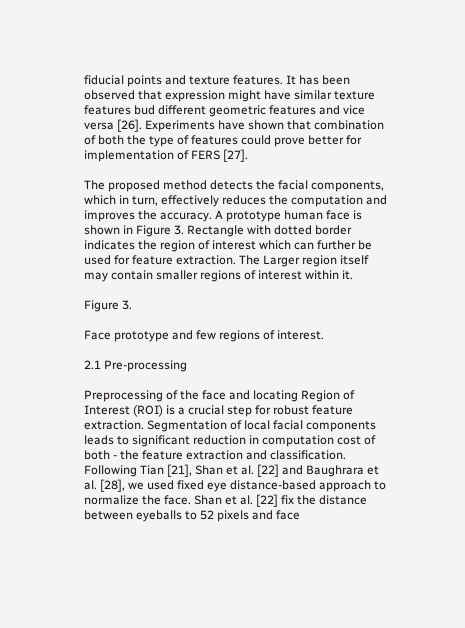fiducial points and texture features. It has been observed that expression might have similar texture features bud different geometric features and vice versa [26]. Experiments have shown that combination of both the type of features could prove better for implementation of FERS [27].

The proposed method detects the facial components, which in turn, effectively reduces the computation and improves the accuracy. A prototype human face is shown in Figure 3. Rectangle with dotted border indicates the region of interest which can further be used for feature extraction. The Larger region itself may contain smaller regions of interest within it.

Figure 3.

Face prototype and few regions of interest.

2.1 Pre-processing

Preprocessing of the face and locating Region of Interest (ROI) is a crucial step for robust feature extraction. Segmentation of local facial components leads to significant reduction in computation cost of both - the feature extraction and classification. Following Tian [21], Shan et al. [22] and Baughrara et al. [28], we used fixed eye distance-based approach to normalize the face. Shan et al. [22] fix the distance between eyeballs to 52 pixels and face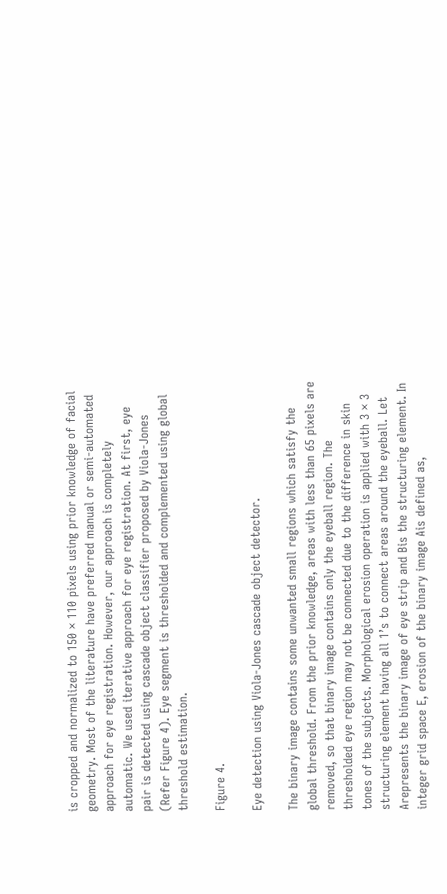is cropped and normalized to 150 × 110 pixels using prior knowledge of facial geometry. Most of the literature have preferred manual or semi-automated approach for eye registration. However, our approach is completely automatic. We used iterative approach for eye registration. At first, eye pair is detected using cascade object classifier proposed by Viola-Jones (Refer Figure 4). Eye segment is thresholded and complemented using global threshold estimation.

Figure 4.

Eye detection using Viola-Jones cascade object detector.

The binary image contains some unwanted small regions which satisfy the global threshold. From the prior knowledge, areas with less than 65 pixels are removed, so that binary image contains only the eyeball region. The thresholded eye region may not be connected due to the difference in skin tones of the subjects. Morphological erosion operation is applied with 3 × 3 structuring element having all 1’s to connect areas around the eyeball. Let Arepresents the binary image of eye strip and Bis the structuring element. In integer grid space E, erosion of the binary image Ais defined as,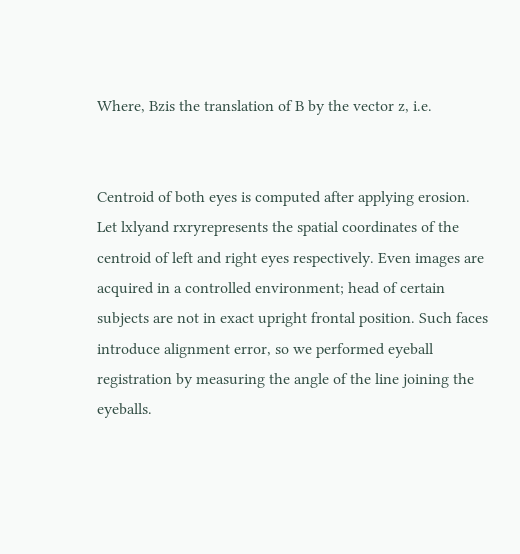Where, Bzis the translation of B by the vector z, i.e.


Centroid of both eyes is computed after applying erosion. Let lxlyand rxryrepresents the spatial coordinates of the centroid of left and right eyes respectively. Even images are acquired in a controlled environment; head of certain subjects are not in exact upright frontal position. Such faces introduce alignment error, so we performed eyeball registration by measuring the angle of the line joining the eyeballs.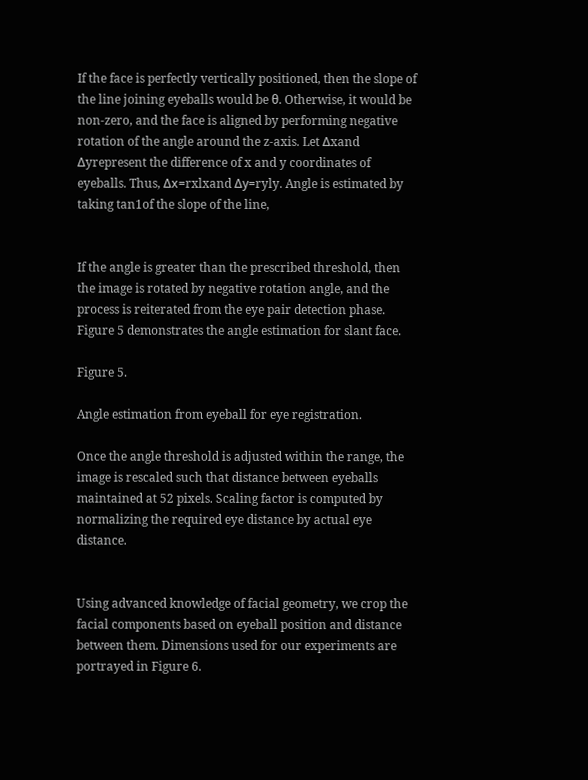If the face is perfectly vertically positioned, then the slope of the line joining eyeballs would be θ. Otherwise, it would be non-zero, and the face is aligned by performing negative rotation of the angle around the z-axis. Let Δxand Δyrepresent the difference of x and y coordinates of eyeballs. Thus, Δx=rxlxand Δy=ryly. Angle is estimated by taking tan1of the slope of the line,


If the angle is greater than the prescribed threshold, then the image is rotated by negative rotation angle, and the process is reiterated from the eye pair detection phase. Figure 5 demonstrates the angle estimation for slant face.

Figure 5.

Angle estimation from eyeball for eye registration.

Once the angle threshold is adjusted within the range, the image is rescaled such that distance between eyeballs maintained at 52 pixels. Scaling factor is computed by normalizing the required eye distance by actual eye distance.


Using advanced knowledge of facial geometry, we crop the facial components based on eyeball position and distance between them. Dimensions used for our experiments are portrayed in Figure 6.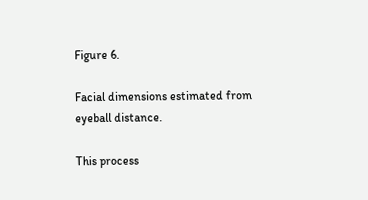Figure 6.

Facial dimensions estimated from eyeball distance.

This process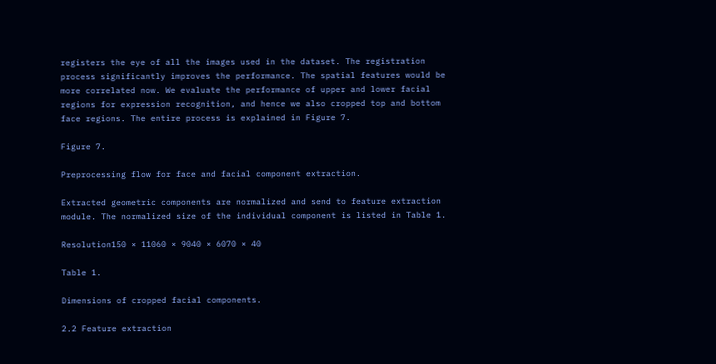registers the eye of all the images used in the dataset. The registration process significantly improves the performance. The spatial features would be more correlated now. We evaluate the performance of upper and lower facial regions for expression recognition, and hence we also cropped top and bottom face regions. The entire process is explained in Figure 7.

Figure 7.

Preprocessing flow for face and facial component extraction.

Extracted geometric components are normalized and send to feature extraction module. The normalized size of the individual component is listed in Table 1.

Resolution150 × 11060 × 9040 × 6070 × 40

Table 1.

Dimensions of cropped facial components.

2.2 Feature extraction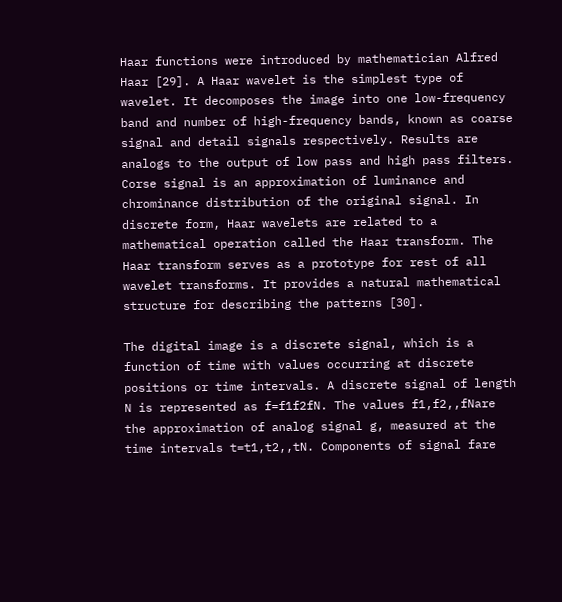Haar functions were introduced by mathematician Alfred Haar [29]. A Haar wavelet is the simplest type of wavelet. It decomposes the image into one low-frequency band and number of high-frequency bands, known as coarse signal and detail signals respectively. Results are analogs to the output of low pass and high pass filters. Corse signal is an approximation of luminance and chrominance distribution of the original signal. In discrete form, Haar wavelets are related to a mathematical operation called the Haar transform. The Haar transform serves as a prototype for rest of all wavelet transforms. It provides a natural mathematical structure for describing the patterns [30].

The digital image is a discrete signal, which is a function of time with values occurring at discrete positions or time intervals. A discrete signal of length N is represented as f=f1f2fN. The values f1,f2,,fNare the approximation of analog signal g, measured at the time intervals t=t1,t2,,tN. Components of signal fare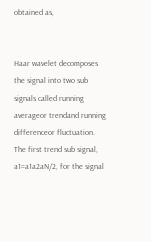obtained as,


Haar wavelet decomposes the signal into two sub signals called running averageor trendand running differenceor fluctuation. The first trend sub signal, a1=a1a2aN/2, for the signal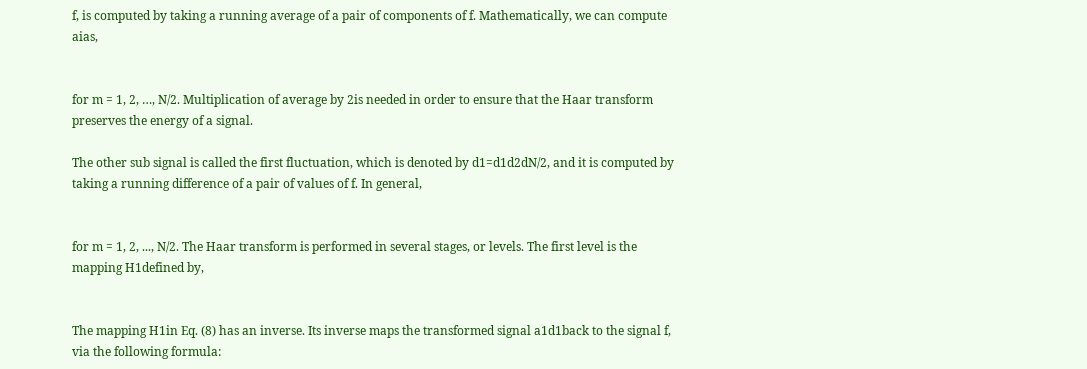f, is computed by taking a running average of a pair of components of f. Mathematically, we can compute aias,


for m = 1, 2, …, N/2. Multiplication of average by 2is needed in order to ensure that the Haar transform preserves the energy of a signal.

The other sub signal is called the first fluctuation, which is denoted by d1=d1d2dN/2, and it is computed by taking a running difference of a pair of values of f. In general,


for m = 1, 2, ..., N/2. The Haar transform is performed in several stages, or levels. The first level is the mapping H1defined by,


The mapping H1in Eq. (8) has an inverse. Its inverse maps the transformed signal a1d1back to the signal f, via the following formula: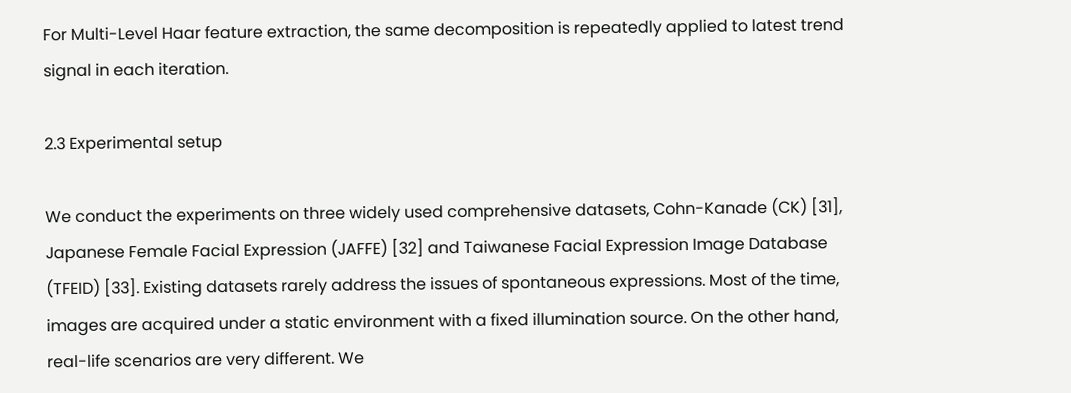For Multi-Level Haar feature extraction, the same decomposition is repeatedly applied to latest trend signal in each iteration.

2.3 Experimental setup

We conduct the experiments on three widely used comprehensive datasets, Cohn-Kanade (CK) [31], Japanese Female Facial Expression (JAFFE) [32] and Taiwanese Facial Expression Image Database (TFEID) [33]. Existing datasets rarely address the issues of spontaneous expressions. Most of the time, images are acquired under a static environment with a fixed illumination source. On the other hand, real-life scenarios are very different. We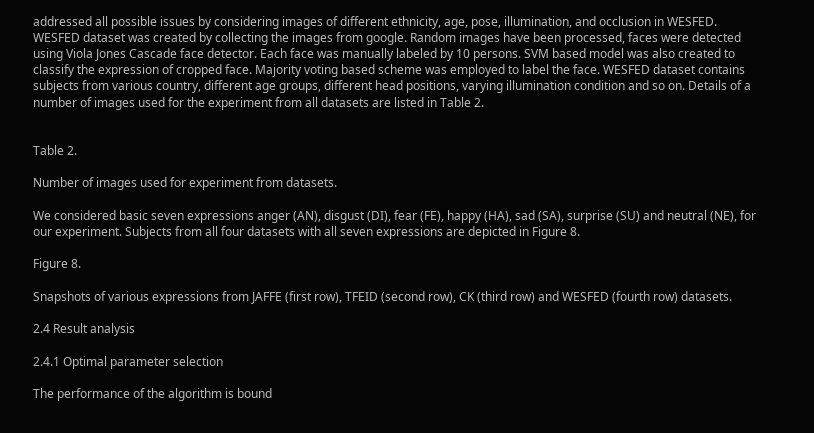addressed all possible issues by considering images of different ethnicity, age, pose, illumination, and occlusion in WESFED. WESFED dataset was created by collecting the images from google. Random images have been processed, faces were detected using Viola Jones Cascade face detector. Each face was manually labeled by 10 persons. SVM based model was also created to classify the expression of cropped face. Majority voting based scheme was employed to label the face. WESFED dataset contains subjects from various country, different age groups, different head positions, varying illumination condition and so on. Details of a number of images used for the experiment from all datasets are listed in Table 2.


Table 2.

Number of images used for experiment from datasets.

We considered basic seven expressions anger (AN), disgust (DI), fear (FE), happy (HA), sad (SA), surprise (SU) and neutral (NE), for our experiment. Subjects from all four datasets with all seven expressions are depicted in Figure 8.

Figure 8.

Snapshots of various expressions from JAFFE (first row), TFEID (second row), CK (third row) and WESFED (fourth row) datasets.

2.4 Result analysis

2.4.1 Optimal parameter selection

The performance of the algorithm is bound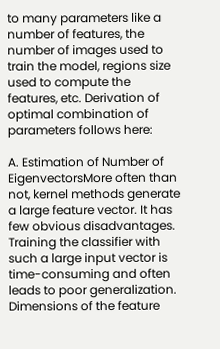to many parameters like a number of features, the number of images used to train the model, regions size used to compute the features, etc. Derivation of optimal combination of parameters follows here:

A. Estimation of Number of EigenvectorsMore often than not, kernel methods generate a large feature vector. It has few obvious disadvantages. Training the classifier with such a large input vector is time-consuming and often leads to poor generalization. Dimensions of the feature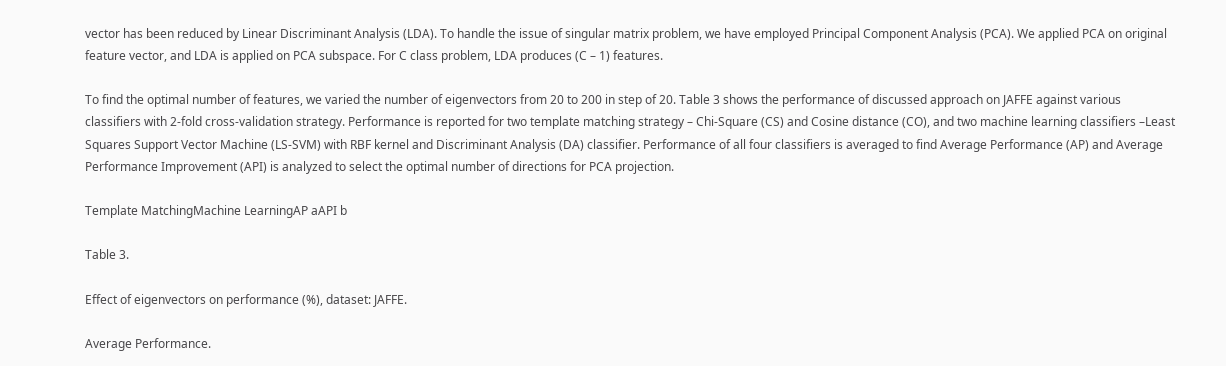vector has been reduced by Linear Discriminant Analysis (LDA). To handle the issue of singular matrix problem, we have employed Principal Component Analysis (PCA). We applied PCA on original feature vector, and LDA is applied on PCA subspace. For C class problem, LDA produces (C – 1) features.

To find the optimal number of features, we varied the number of eigenvectors from 20 to 200 in step of 20. Table 3 shows the performance of discussed approach on JAFFE against various classifiers with 2-fold cross-validation strategy. Performance is reported for two template matching strategy – Chi-Square (CS) and Cosine distance (CO), and two machine learning classifiers –Least Squares Support Vector Machine (LS-SVM) with RBF kernel and Discriminant Analysis (DA) classifier. Performance of all four classifiers is averaged to find Average Performance (AP) and Average Performance Improvement (API) is analyzed to select the optimal number of directions for PCA projection.

Template MatchingMachine LearningAP aAPI b

Table 3.

Effect of eigenvectors on performance (%), dataset: JAFFE.

Average Performance.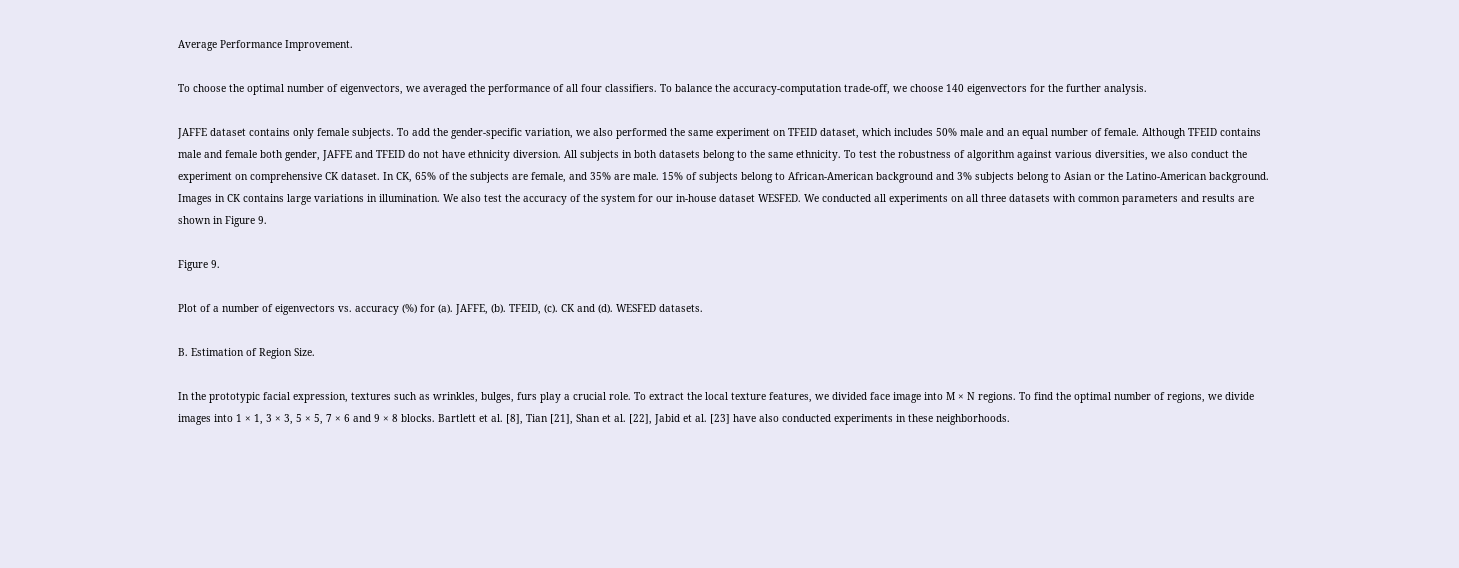Average Performance Improvement.

To choose the optimal number of eigenvectors, we averaged the performance of all four classifiers. To balance the accuracy-computation trade-off, we choose 140 eigenvectors for the further analysis.

JAFFE dataset contains only female subjects. To add the gender-specific variation, we also performed the same experiment on TFEID dataset, which includes 50% male and an equal number of female. Although TFEID contains male and female both gender, JAFFE and TFEID do not have ethnicity diversion. All subjects in both datasets belong to the same ethnicity. To test the robustness of algorithm against various diversities, we also conduct the experiment on comprehensive CK dataset. In CK, 65% of the subjects are female, and 35% are male. 15% of subjects belong to African-American background and 3% subjects belong to Asian or the Latino-American background. Images in CK contains large variations in illumination. We also test the accuracy of the system for our in-house dataset WESFED. We conducted all experiments on all three datasets with common parameters and results are shown in Figure 9.

Figure 9.

Plot of a number of eigenvectors vs. accuracy (%) for (a). JAFFE, (b). TFEID, (c). CK and (d). WESFED datasets.

B. Estimation of Region Size.

In the prototypic facial expression, textures such as wrinkles, bulges, furs play a crucial role. To extract the local texture features, we divided face image into M × N regions. To find the optimal number of regions, we divide images into 1 × 1, 3 × 3, 5 × 5, 7 × 6 and 9 × 8 blocks. Bartlett et al. [8], Tian [21], Shan et al. [22], Jabid et al. [23] have also conducted experiments in these neighborhoods.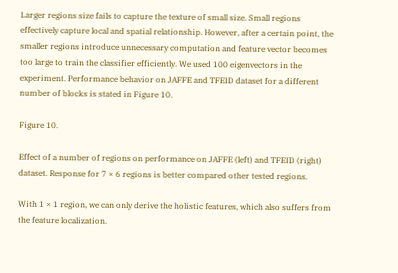Larger regions size fails to capture the texture of small size. Small regions effectively capture local and spatial relationship. However, after a certain point, the smaller regions introduce unnecessary computation and feature vector becomes too large to train the classifier efficiently. We used 100 eigenvectors in the experiment. Performance behavior on JAFFE and TFEID dataset for a different number of blocks is stated in Figure 10.

Figure 10.

Effect of a number of regions on performance on JAFFE (left) and TFEID (right) dataset. Response for 7 × 6 regions is better compared other tested regions.

With 1 × 1 region, we can only derive the holistic features, which also suffers from the feature localization.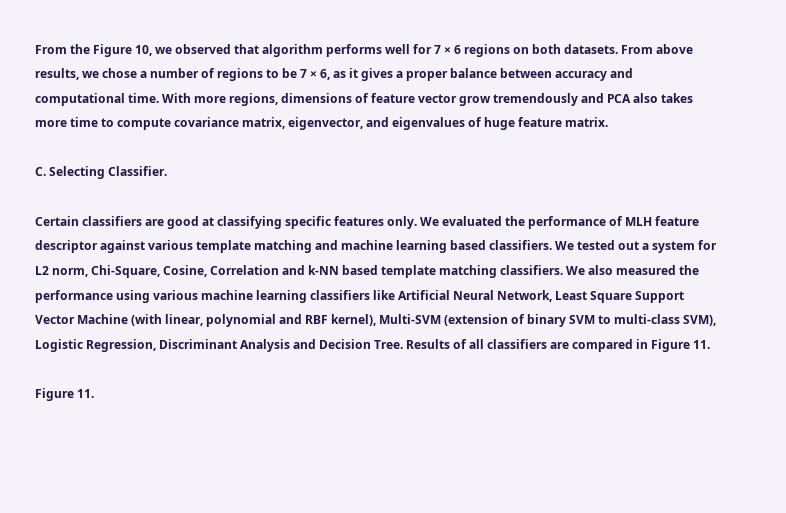From the Figure 10, we observed that algorithm performs well for 7 × 6 regions on both datasets. From above results, we chose a number of regions to be 7 × 6, as it gives a proper balance between accuracy and computational time. With more regions, dimensions of feature vector grow tremendously and PCA also takes more time to compute covariance matrix, eigenvector, and eigenvalues of huge feature matrix.

C. Selecting Classifier.

Certain classifiers are good at classifying specific features only. We evaluated the performance of MLH feature descriptor against various template matching and machine learning based classifiers. We tested out a system for L2 norm, Chi-Square, Cosine, Correlation and k-NN based template matching classifiers. We also measured the performance using various machine learning classifiers like Artificial Neural Network, Least Square Support Vector Machine (with linear, polynomial and RBF kernel), Multi-SVM (extension of binary SVM to multi-class SVM), Logistic Regression, Discriminant Analysis and Decision Tree. Results of all classifiers are compared in Figure 11.

Figure 11.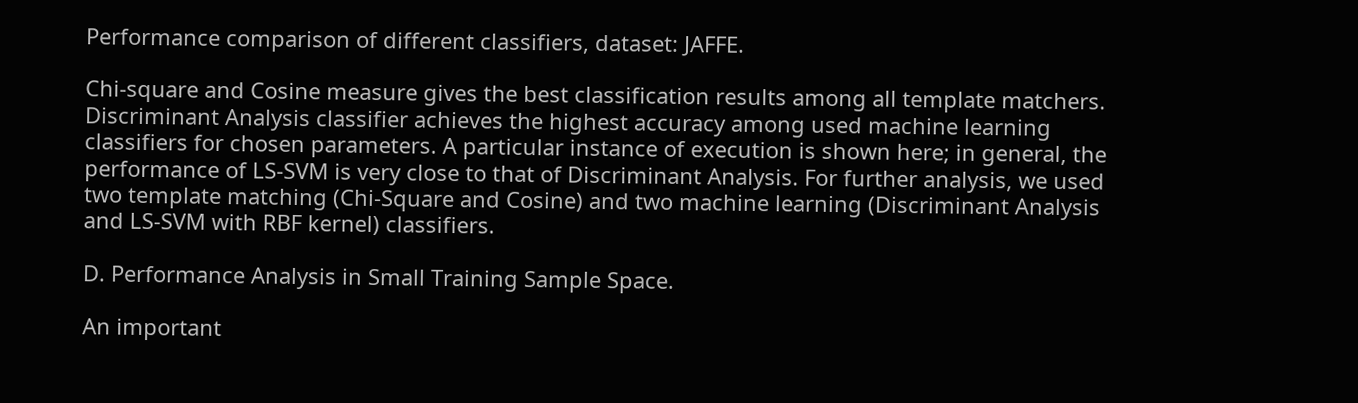Performance comparison of different classifiers, dataset: JAFFE.

Chi-square and Cosine measure gives the best classification results among all template matchers. Discriminant Analysis classifier achieves the highest accuracy among used machine learning classifiers for chosen parameters. A particular instance of execution is shown here; in general, the performance of LS-SVM is very close to that of Discriminant Analysis. For further analysis, we used two template matching (Chi-Square and Cosine) and two machine learning (Discriminant Analysis and LS-SVM with RBF kernel) classifiers.

D. Performance Analysis in Small Training Sample Space.

An important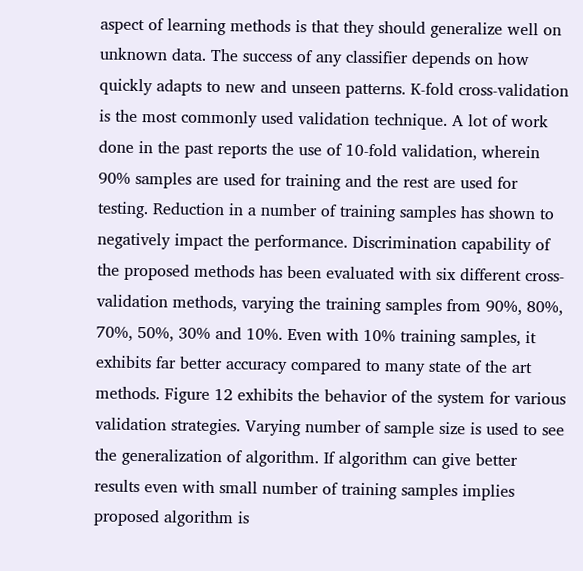aspect of learning methods is that they should generalize well on unknown data. The success of any classifier depends on how quickly adapts to new and unseen patterns. K-fold cross-validation is the most commonly used validation technique. A lot of work done in the past reports the use of 10-fold validation, wherein 90% samples are used for training and the rest are used for testing. Reduction in a number of training samples has shown to negatively impact the performance. Discrimination capability of the proposed methods has been evaluated with six different cross-validation methods, varying the training samples from 90%, 80%, 70%, 50%, 30% and 10%. Even with 10% training samples, it exhibits far better accuracy compared to many state of the art methods. Figure 12 exhibits the behavior of the system for various validation strategies. Varying number of sample size is used to see the generalization of algorithm. If algorithm can give better results even with small number of training samples implies proposed algorithm is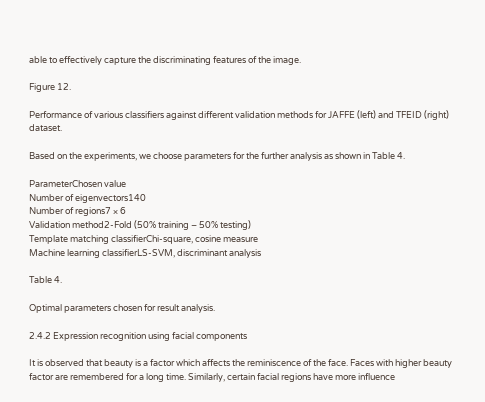able to effectively capture the discriminating features of the image.

Figure 12.

Performance of various classifiers against different validation methods for JAFFE (left) and TFEID (right) dataset.

Based on the experiments, we choose parameters for the further analysis as shown in Table 4.

ParameterChosen value
Number of eigenvectors140
Number of regions7 × 6
Validation method2-Fold (50% training – 50% testing)
Template matching classifierChi-square, cosine measure
Machine learning classifierLS-SVM, discriminant analysis

Table 4.

Optimal parameters chosen for result analysis.

2.4.2 Expression recognition using facial components

It is observed that beauty is a factor which affects the reminiscence of the face. Faces with higher beauty factor are remembered for a long time. Similarly, certain facial regions have more influence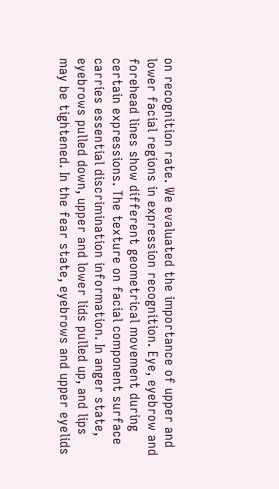on recognition rate. We evaluated the importance of upper and lower facial regions in expression recognition. Eye, eyebrow and forehead lines show different geometrical movement during certain expressions. The texture on facial component surface carries essential discrimination information. In anger state, eyebrows pulled down, upper and lower lids pulled up, and lips may be tightened. In the fear state, eyebrows and upper eyelids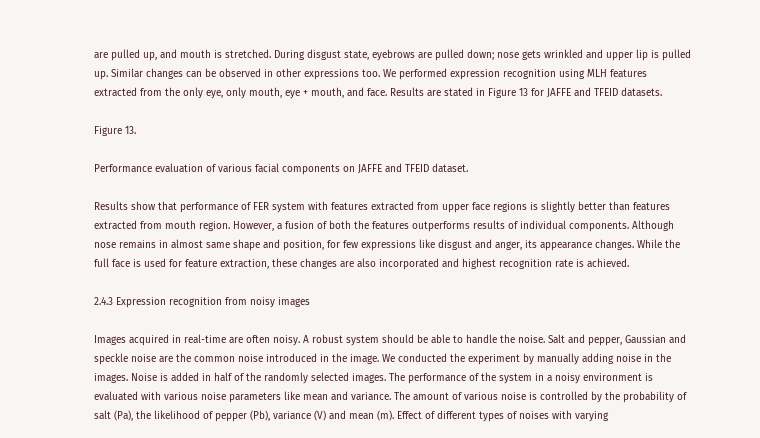are pulled up, and mouth is stretched. During disgust state, eyebrows are pulled down; nose gets wrinkled and upper lip is pulled up. Similar changes can be observed in other expressions too. We performed expression recognition using MLH features extracted from the only eye, only mouth, eye + mouth, and face. Results are stated in Figure 13 for JAFFE and TFEID datasets.

Figure 13.

Performance evaluation of various facial components on JAFFE and TFEID dataset.

Results show that performance of FER system with features extracted from upper face regions is slightly better than features extracted from mouth region. However, a fusion of both the features outperforms results of individual components. Although nose remains in almost same shape and position, for few expressions like disgust and anger, its appearance changes. While the full face is used for feature extraction, these changes are also incorporated and highest recognition rate is achieved.

2.4.3 Expression recognition from noisy images

Images acquired in real-time are often noisy. A robust system should be able to handle the noise. Salt and pepper, Gaussian and speckle noise are the common noise introduced in the image. We conducted the experiment by manually adding noise in the images. Noise is added in half of the randomly selected images. The performance of the system in a noisy environment is evaluated with various noise parameters like mean and variance. The amount of various noise is controlled by the probability of salt (Pa), the likelihood of pepper (Pb), variance (V) and mean (m). Effect of different types of noises with varying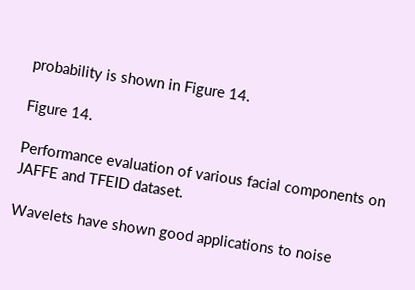probability is shown in Figure 14.

Figure 14.

Performance evaluation of various facial components on JAFFE and TFEID dataset.

Wavelets have shown good applications to noise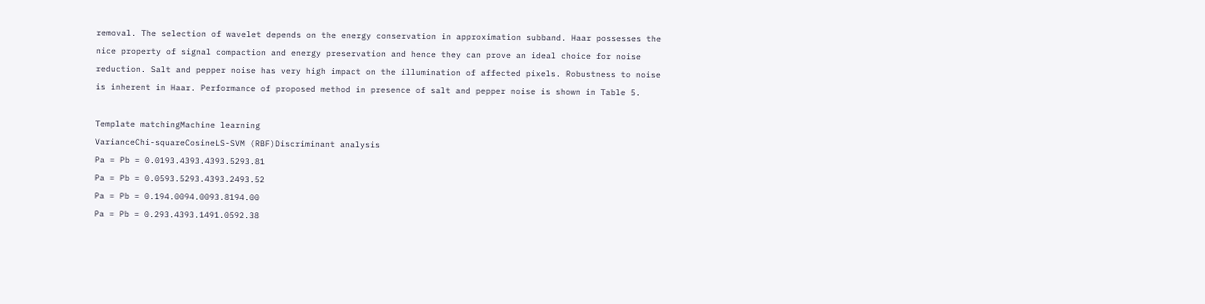removal. The selection of wavelet depends on the energy conservation in approximation subband. Haar possesses the nice property of signal compaction and energy preservation and hence they can prove an ideal choice for noise reduction. Salt and pepper noise has very high impact on the illumination of affected pixels. Robustness to noise is inherent in Haar. Performance of proposed method in presence of salt and pepper noise is shown in Table 5.

Template matchingMachine learning
VarianceChi-squareCosineLS-SVM (RBF)Discriminant analysis
Pa = Pb = 0.0193.4393.4393.5293.81
Pa = Pb = 0.0593.5293.4393.2493.52
Pa = Pb = 0.194.0094.0093.8194.00
Pa = Pb = 0.293.4393.1491.0592.38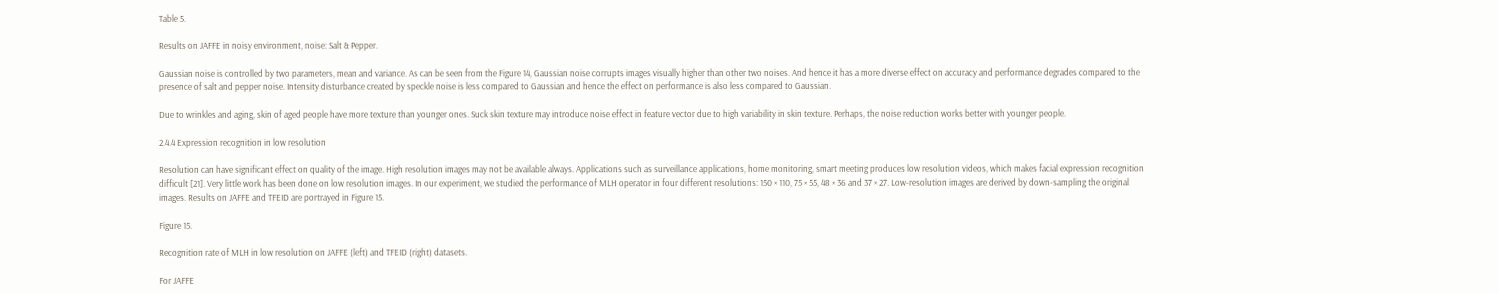Table 5.

Results on JAFFE in noisy environment, noise: Salt & Pepper.

Gaussian noise is controlled by two parameters, mean and variance. As can be seen from the Figure 14, Gaussian noise corrupts images visually higher than other two noises. And hence it has a more diverse effect on accuracy and performance degrades compared to the presence of salt and pepper noise. Intensity disturbance created by speckle noise is less compared to Gaussian and hence the effect on performance is also less compared to Gaussian.

Due to wrinkles and aging, skin of aged people have more texture than younger ones. Suck skin texture may introduce noise effect in feature vector due to high variability in skin texture. Perhaps, the noise reduction works better with younger people.

2.4.4 Expression recognition in low resolution

Resolution can have significant effect on quality of the image. High resolution images may not be available always. Applications such as surveillance applications, home monitoring, smart meeting produces low resolution videos, which makes facial expression recognition difficult [21]. Very little work has been done on low resolution images. In our experiment, we studied the performance of MLH operator in four different resolutions: 150 × 110, 75 × 55, 48 × 36 and 37 × 27. Low-resolution images are derived by down-sampling the original images. Results on JAFFE and TFEID are portrayed in Figure 15.

Figure 15.

Recognition rate of MLH in low resolution on JAFFE (left) and TFEID (right) datasets.

For JAFFE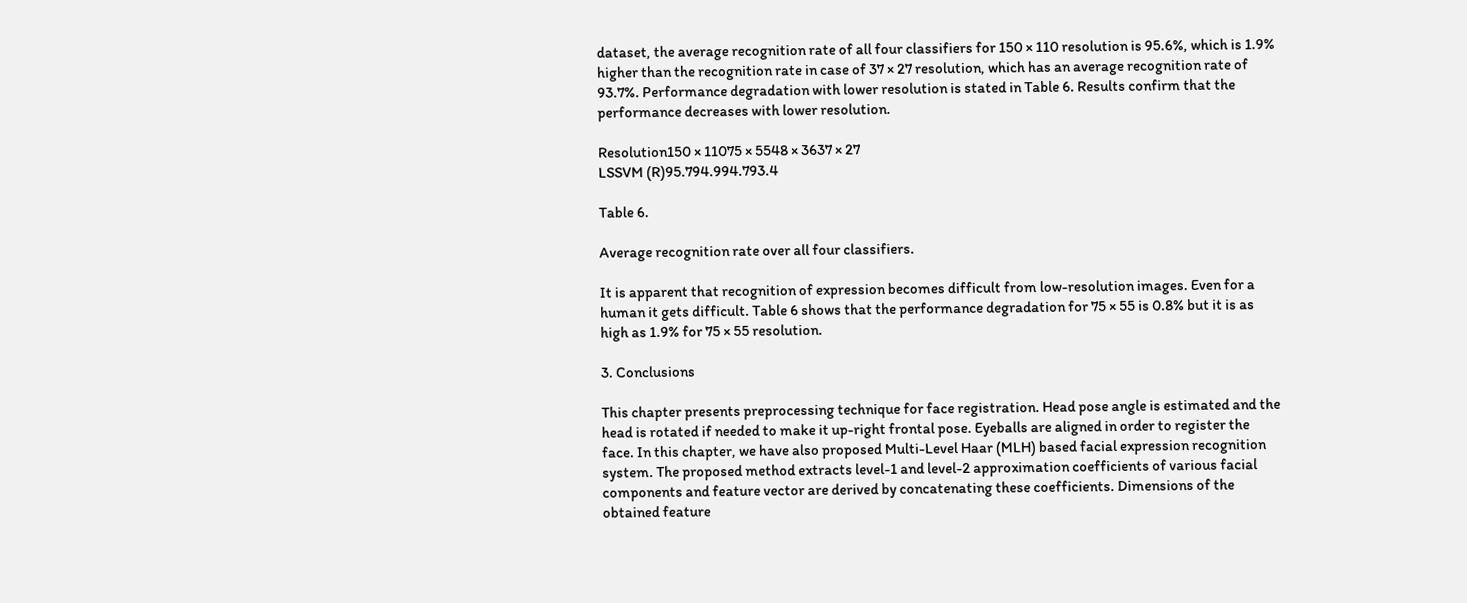dataset, the average recognition rate of all four classifiers for 150 × 110 resolution is 95.6%, which is 1.9% higher than the recognition rate in case of 37 × 27 resolution, which has an average recognition rate of 93.7%. Performance degradation with lower resolution is stated in Table 6. Results confirm that the performance decreases with lower resolution.

Resolution150 × 11075 × 5548 × 3637 × 27
LSSVM (R)95.794.994.793.4

Table 6.

Average recognition rate over all four classifiers.

It is apparent that recognition of expression becomes difficult from low-resolution images. Even for a human it gets difficult. Table 6 shows that the performance degradation for 75 × 55 is 0.8% but it is as high as 1.9% for 75 × 55 resolution.

3. Conclusions

This chapter presents preprocessing technique for face registration. Head pose angle is estimated and the head is rotated if needed to make it up-right frontal pose. Eyeballs are aligned in order to register the face. In this chapter, we have also proposed Multi-Level Haar (MLH) based facial expression recognition system. The proposed method extracts level-1 and level-2 approximation coefficients of various facial components and feature vector are derived by concatenating these coefficients. Dimensions of the obtained feature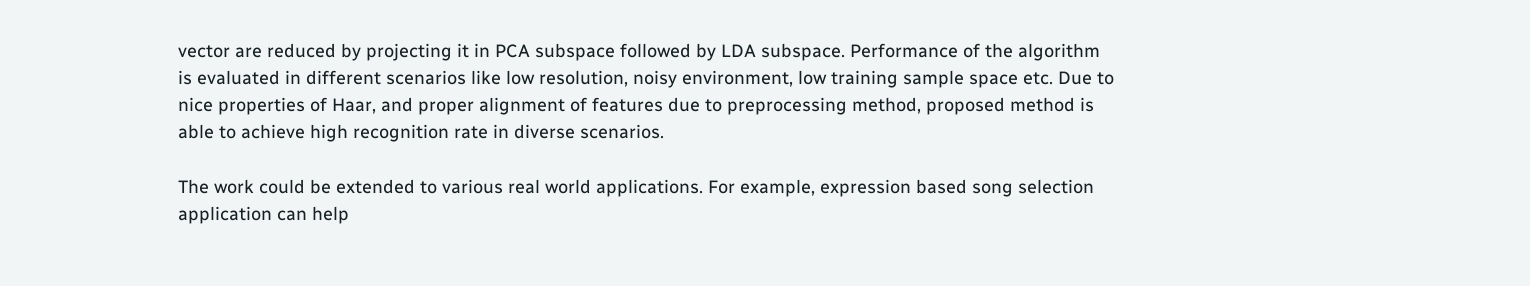vector are reduced by projecting it in PCA subspace followed by LDA subspace. Performance of the algorithm is evaluated in different scenarios like low resolution, noisy environment, low training sample space etc. Due to nice properties of Haar, and proper alignment of features due to preprocessing method, proposed method is able to achieve high recognition rate in diverse scenarios.

The work could be extended to various real world applications. For example, expression based song selection application can help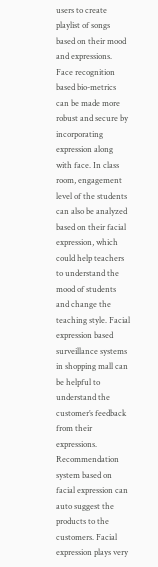users to create playlist of songs based on their mood and expressions. Face recognition based bio-metrics can be made more robust and secure by incorporating expression along with face. In class room, engagement level of the students can also be analyzed based on their facial expression, which could help teachers to understand the mood of students and change the teaching style. Facial expression based surveillance systems in shopping mall can be helpful to understand the customer’s feedback from their expressions. Recommendation system based on facial expression can auto suggest the products to the customers. Facial expression plays very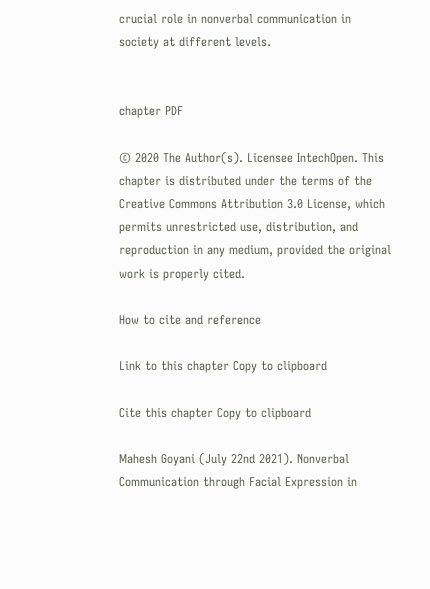crucial role in nonverbal communication in society at different levels.


chapter PDF

© 2020 The Author(s). Licensee IntechOpen. This chapter is distributed under the terms of the Creative Commons Attribution 3.0 License, which permits unrestricted use, distribution, and reproduction in any medium, provided the original work is properly cited.

How to cite and reference

Link to this chapter Copy to clipboard

Cite this chapter Copy to clipboard

Mahesh Goyani (July 22nd 2021). Nonverbal Communication through Facial Expression in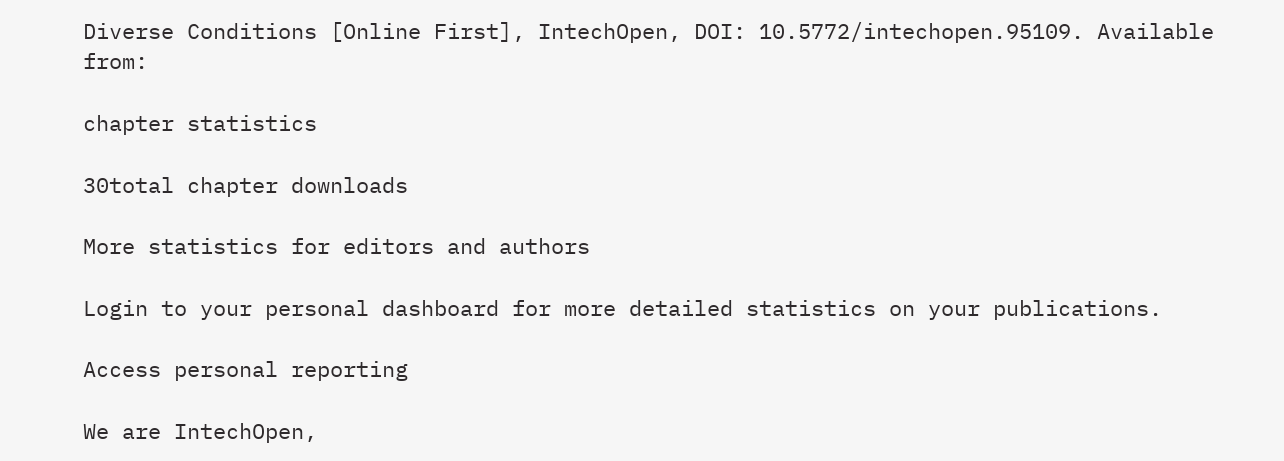Diverse Conditions [Online First], IntechOpen, DOI: 10.5772/intechopen.95109. Available from:

chapter statistics

30total chapter downloads

More statistics for editors and authors

Login to your personal dashboard for more detailed statistics on your publications.

Access personal reporting

We are IntechOpen,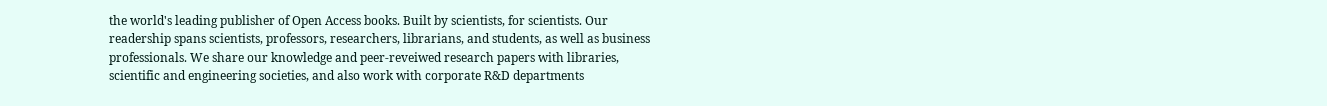the world's leading publisher of Open Access books. Built by scientists, for scientists. Our readership spans scientists, professors, researchers, librarians, and students, as well as business professionals. We share our knowledge and peer-reveiwed research papers with libraries, scientific and engineering societies, and also work with corporate R&D departments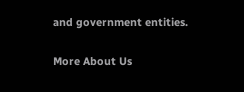and government entities.

More About Us